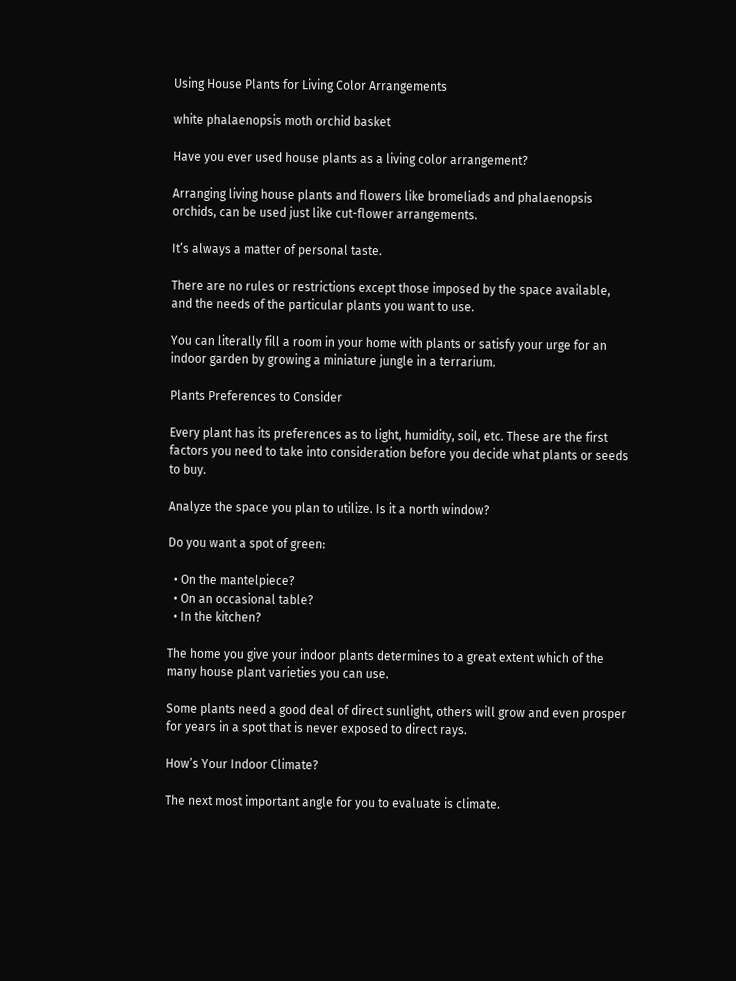Using House Plants for Living Color Arrangements

white phalaenopsis moth orchid basket

Have you ever used house plants as a living color arrangement?

Arranging living house plants and flowers like bromeliads and phalaenopsis orchids, can be used just like cut-flower arrangements.

It’s always a matter of personal taste.

There are no rules or restrictions except those imposed by the space available, and the needs of the particular plants you want to use.

You can literally fill a room in your home with plants or satisfy your urge for an indoor garden by growing a miniature jungle in a terrarium.

Plants Preferences to Consider

Every plant has its preferences as to light, humidity, soil, etc. These are the first factors you need to take into consideration before you decide what plants or seeds to buy.

Analyze the space you plan to utilize. Is it a north window?

Do you want a spot of green:

  • On the mantelpiece?
  • On an occasional table?
  • In the kitchen?

The home you give your indoor plants determines to a great extent which of the many house plant varieties you can use.

Some plants need a good deal of direct sunlight, others will grow and even prosper for years in a spot that is never exposed to direct rays.

How’s Your Indoor Climate?

The next most important angle for you to evaluate is climate.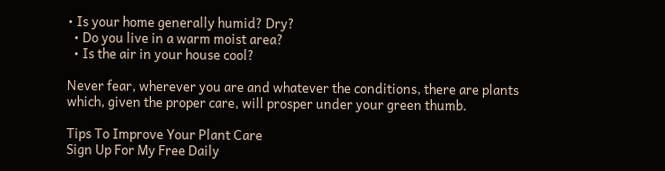• Is your home generally humid? Dry?
  • Do you live in a warm moist area?
  • Is the air in your house cool?

Never fear, wherever you are and whatever the conditions, there are plants which, given the proper care, will prosper under your green thumb.

Tips To Improve Your Plant Care
Sign Up For My Free Daily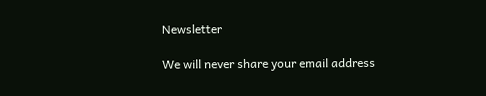Newsletter

We will never share your email address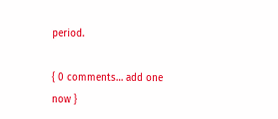period.

{ 0 comments… add one now }